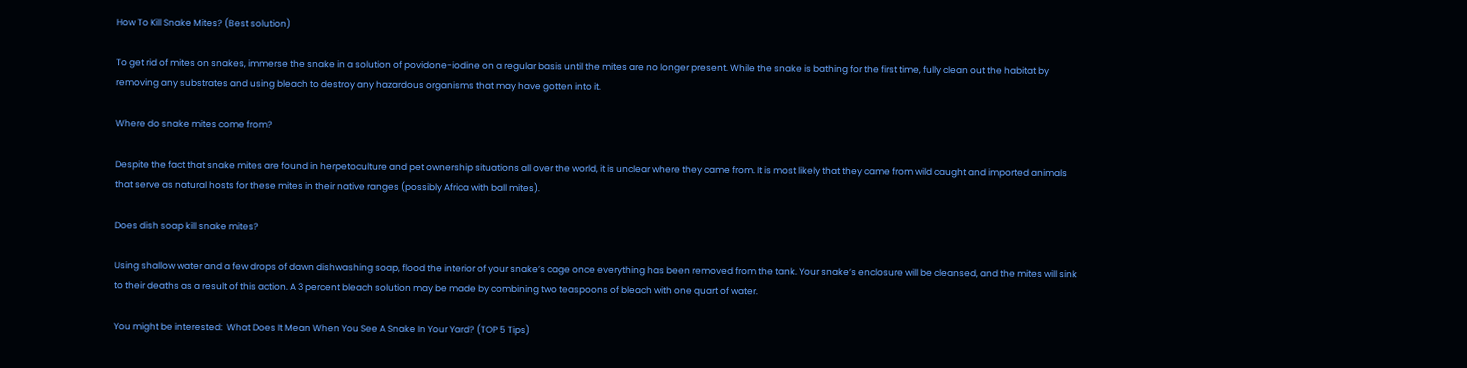How To Kill Snake Mites? (Best solution)

To get rid of mites on snakes, immerse the snake in a solution of povidone-iodine on a regular basis until the mites are no longer present. While the snake is bathing for the first time, fully clean out the habitat by removing any substrates and using bleach to destroy any hazardous organisms that may have gotten into it.

Where do snake mites come from?

Despite the fact that snake mites are found in herpetoculture and pet ownership situations all over the world, it is unclear where they came from. It is most likely that they came from wild caught and imported animals that serve as natural hosts for these mites in their native ranges (possibly Africa with ball mites).

Does dish soap kill snake mites?

Using shallow water and a few drops of dawn dishwashing soap, flood the interior of your snake’s cage once everything has been removed from the tank. Your snake’s enclosure will be cleansed, and the mites will sink to their deaths as a result of this action. A 3 percent bleach solution may be made by combining two teaspoons of bleach with one quart of water.

You might be interested:  What Does It Mean When You See A Snake In Your Yard? (TOP 5 Tips)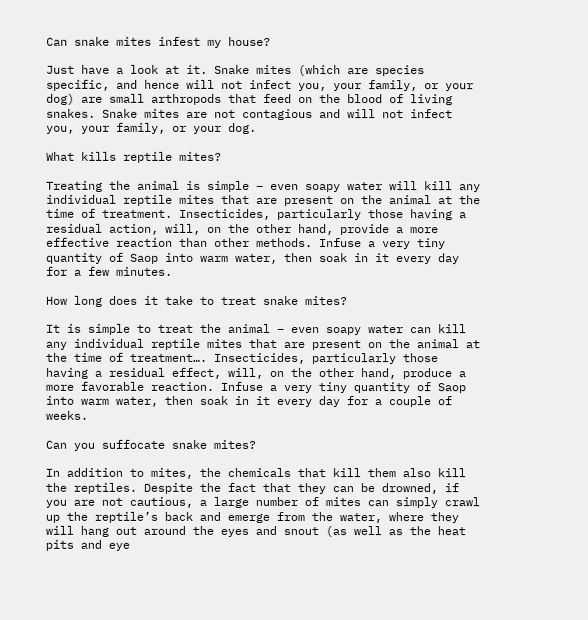Can snake mites infest my house?

Just have a look at it. Snake mites (which are species specific, and hence will not infect you, your family, or your dog) are small arthropods that feed on the blood of living snakes. Snake mites are not contagious and will not infect you, your family, or your dog.

What kills reptile mites?

Treating the animal is simple – even soapy water will kill any individual reptile mites that are present on the animal at the time of treatment. Insecticides, particularly those having a residual action, will, on the other hand, provide a more effective reaction than other methods. Infuse a very tiny quantity of Saop into warm water, then soak in it every day for a few minutes.

How long does it take to treat snake mites?

It is simple to treat the animal – even soapy water can kill any individual reptile mites that are present on the animal at the time of treatment…. Insecticides, particularly those having a residual effect, will, on the other hand, produce a more favorable reaction. Infuse a very tiny quantity of Saop into warm water, then soak in it every day for a couple of weeks.

Can you suffocate snake mites?

In addition to mites, the chemicals that kill them also kill the reptiles. Despite the fact that they can be drowned, if you are not cautious, a large number of mites can simply crawl up the reptile’s back and emerge from the water, where they will hang out around the eyes and snout (as well as the heat pits and eye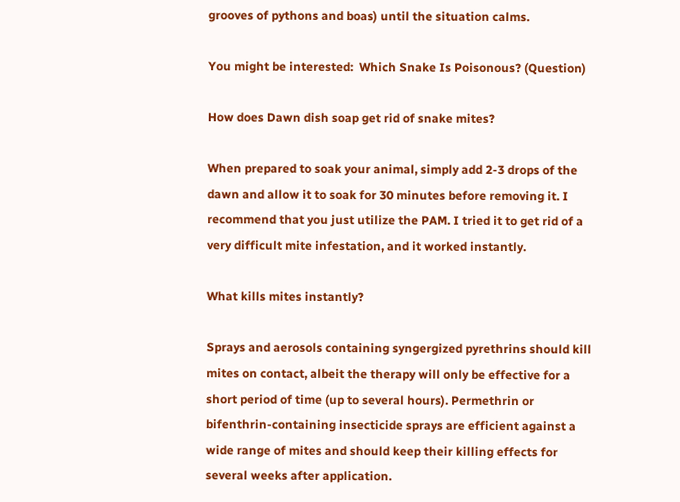grooves of pythons and boas) until the situation calms.

You might be interested:  Which Snake Is Poisonous? (Question)

How does Dawn dish soap get rid of snake mites?

When prepared to soak your animal, simply add 2-3 drops of the dawn and allow it to soak for 30 minutes before removing it. I recommend that you just utilize the PAM. I tried it to get rid of a very difficult mite infestation, and it worked instantly.

What kills mites instantly?

Sprays and aerosols containing syngergized pyrethrins should kill mites on contact, albeit the therapy will only be effective for a short period of time (up to several hours). Permethrin or bifenthrin-containing insecticide sprays are efficient against a wide range of mites and should keep their killing effects for several weeks after application.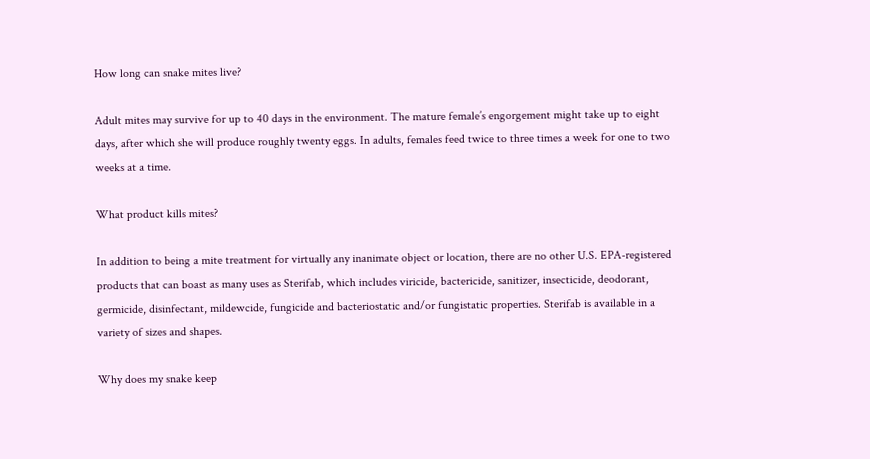How long can snake mites live?

Adult mites may survive for up to 40 days in the environment. The mature female’s engorgement might take up to eight days, after which she will produce roughly twenty eggs. In adults, females feed twice to three times a week for one to two weeks at a time.

What product kills mites?

In addition to being a mite treatment for virtually any inanimate object or location, there are no other U.S. EPA-registered products that can boast as many uses as Sterifab, which includes viricide, bactericide, sanitizer, insecticide, deodorant, germicide, disinfectant, mildewcide, fungicide and bacteriostatic and/or fungistatic properties. Sterifab is available in a variety of sizes and shapes.

Why does my snake keep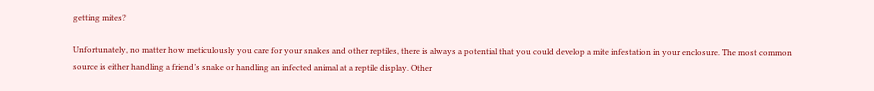getting mites?

Unfortunately, no matter how meticulously you care for your snakes and other reptiles, there is always a potential that you could develop a mite infestation in your enclosure. The most common source is either handling a friend’s snake or handling an infected animal at a reptile display. Other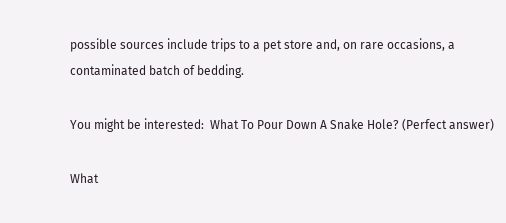possible sources include trips to a pet store and, on rare occasions, a contaminated batch of bedding.

You might be interested:  What To Pour Down A Snake Hole? (Perfect answer)

What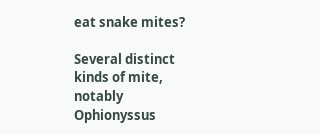eat snake mites?

Several distinct kinds of mite, notably Ophionyssus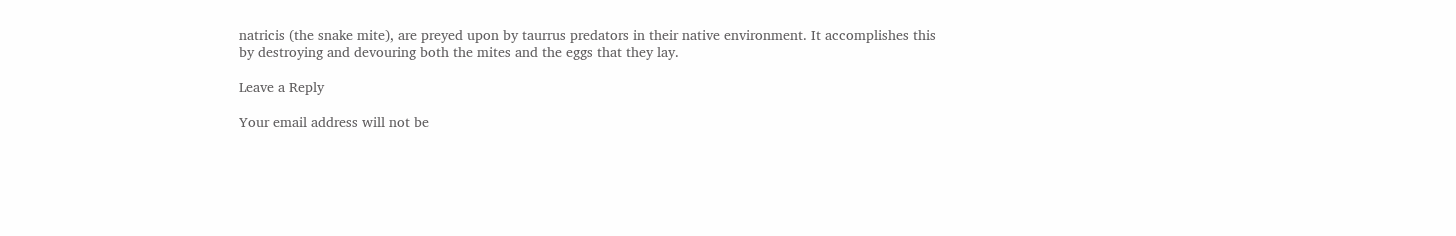natricis (the snake mite), are preyed upon by taurrus predators in their native environment. It accomplishes this by destroying and devouring both the mites and the eggs that they lay.

Leave a Reply

Your email address will not be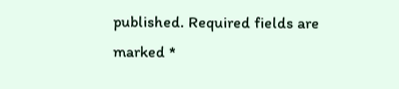published. Required fields are marked *